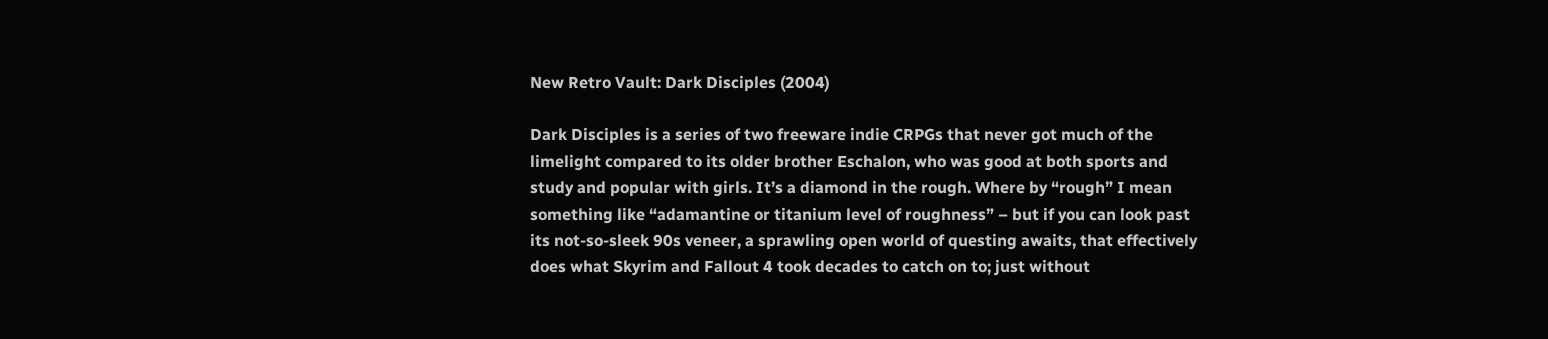New Retro Vault: Dark Disciples (2004)

Dark Disciples is a series of two freeware indie CRPGs that never got much of the limelight compared to its older brother Eschalon, who was good at both sports and study and popular with girls. It’s a diamond in the rough. Where by “rough” I mean something like “adamantine or titanium level of roughness” – but if you can look past its not-so-sleek 90s veneer, a sprawling open world of questing awaits, that effectively does what Skyrim and Fallout 4 took decades to catch on to; just without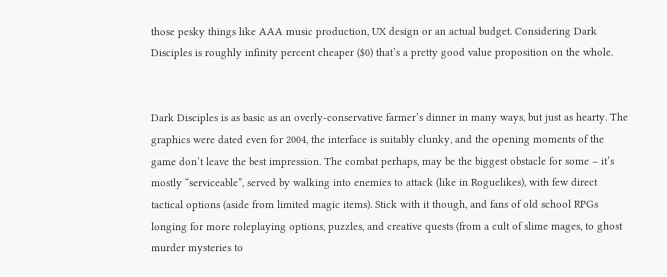those pesky things like AAA music production, UX design or an actual budget. Considering Dark Disciples is roughly infinity percent cheaper ($0) that’s a pretty good value proposition on the whole.


Dark Disciples is as basic as an overly-conservative farmer’s dinner in many ways, but just as hearty. The graphics were dated even for 2004, the interface is suitably clunky, and the opening moments of the game don’t leave the best impression. The combat perhaps, may be the biggest obstacle for some – it’s mostly “serviceable”, served by walking into enemies to attack (like in Roguelikes), with few direct tactical options (aside from limited magic items). Stick with it though, and fans of old school RPGs longing for more roleplaying options, puzzles, and creative quests (from a cult of slime mages, to ghost murder mysteries to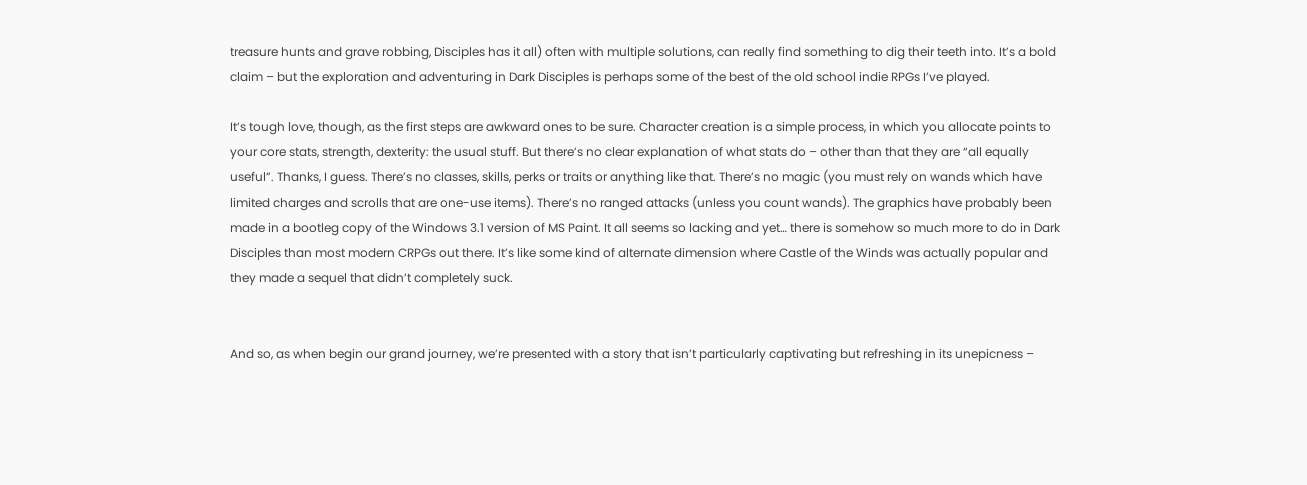treasure hunts and grave robbing, Disciples has it all) often with multiple solutions, can really find something to dig their teeth into. It’s a bold claim – but the exploration and adventuring in Dark Disciples is perhaps some of the best of the old school indie RPGs I’ve played.

It’s tough love, though, as the first steps are awkward ones to be sure. Character creation is a simple process, in which you allocate points to your core stats, strength, dexterity: the usual stuff. But there’s no clear explanation of what stats do – other than that they are “all equally useful”. Thanks, I guess. There’s no classes, skills, perks or traits or anything like that. There’s no magic (you must rely on wands which have limited charges and scrolls that are one-use items). There’s no ranged attacks (unless you count wands). The graphics have probably been made in a bootleg copy of the Windows 3.1 version of MS Paint. It all seems so lacking and yet… there is somehow so much more to do in Dark Disciples than most modern CRPGs out there. It’s like some kind of alternate dimension where Castle of the Winds was actually popular and they made a sequel that didn’t completely suck.


And so, as when begin our grand journey, we’re presented with a story that isn’t particularly captivating but refreshing in its unepicness –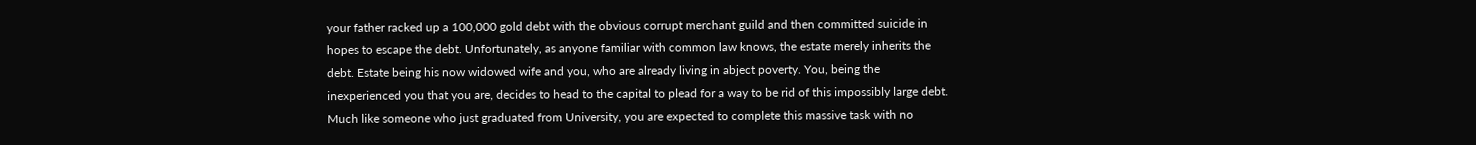your father racked up a 100,000 gold debt with the obvious corrupt merchant guild and then committed suicide in hopes to escape the debt. Unfortunately, as anyone familiar with common law knows, the estate merely inherits the debt. Estate being his now widowed wife and you, who are already living in abject poverty. You, being the inexperienced you that you are, decides to head to the capital to plead for a way to be rid of this impossibly large debt. Much like someone who just graduated from University, you are expected to complete this massive task with no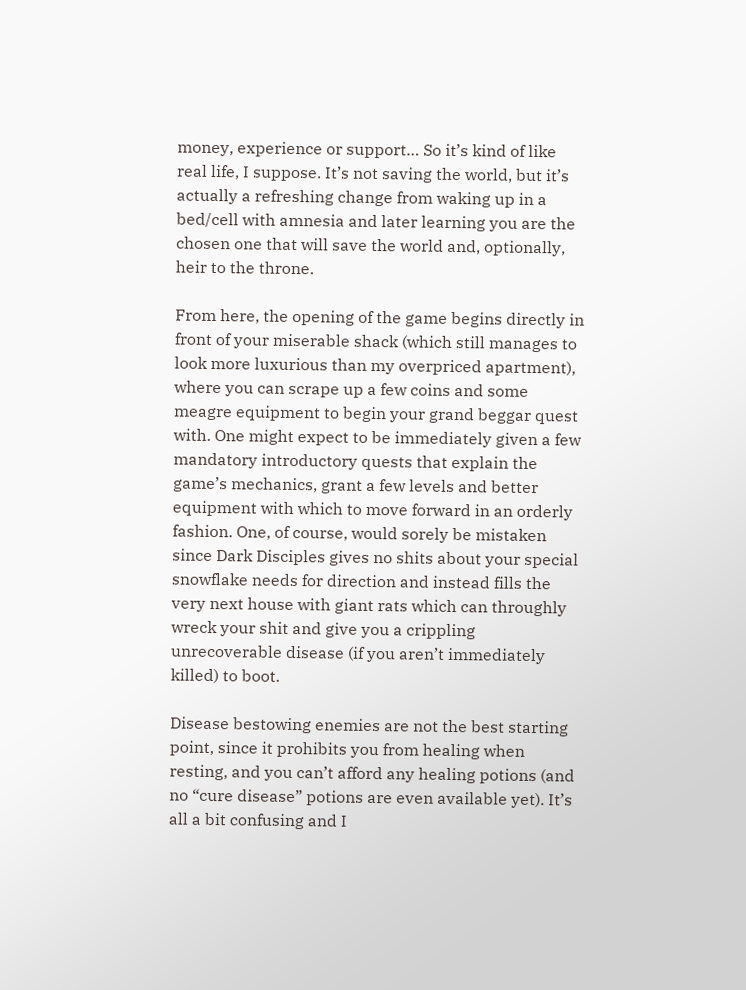money, experience or support… So it’s kind of like real life, I suppose. It’s not saving the world, but it’s actually a refreshing change from waking up in a bed/cell with amnesia and later learning you are the chosen one that will save the world and, optionally, heir to the throne.

From here, the opening of the game begins directly in front of your miserable shack (which still manages to look more luxurious than my overpriced apartment), where you can scrape up a few coins and some meagre equipment to begin your grand beggar quest with. One might expect to be immediately given a few mandatory introductory quests that explain the game’s mechanics, grant a few levels and better equipment with which to move forward in an orderly fashion. One, of course, would sorely be mistaken since Dark Disciples gives no shits about your special snowflake needs for direction and instead fills the very next house with giant rats which can throughly wreck your shit and give you a crippling unrecoverable disease (if you aren’t immediately killed) to boot.

Disease bestowing enemies are not the best starting point, since it prohibits you from healing when resting, and you can’t afford any healing potions (and no “cure disease” potions are even available yet). It’s all a bit confusing and I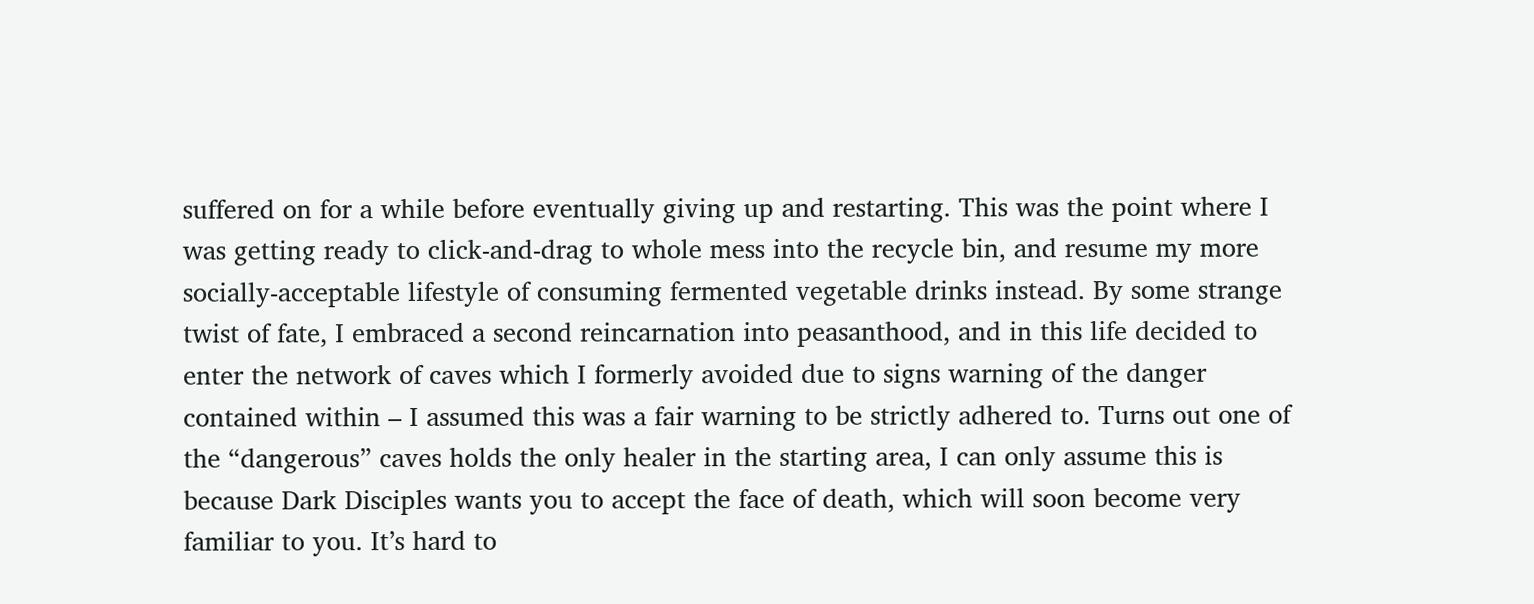suffered on for a while before eventually giving up and restarting. This was the point where I was getting ready to click-and-drag to whole mess into the recycle bin, and resume my more socially-acceptable lifestyle of consuming fermented vegetable drinks instead. By some strange twist of fate, I embraced a second reincarnation into peasanthood, and in this life decided to enter the network of caves which I formerly avoided due to signs warning of the danger contained within – I assumed this was a fair warning to be strictly adhered to. Turns out one of the “dangerous” caves holds the only healer in the starting area, I can only assume this is because Dark Disciples wants you to accept the face of death, which will soon become very familiar to you. It’s hard to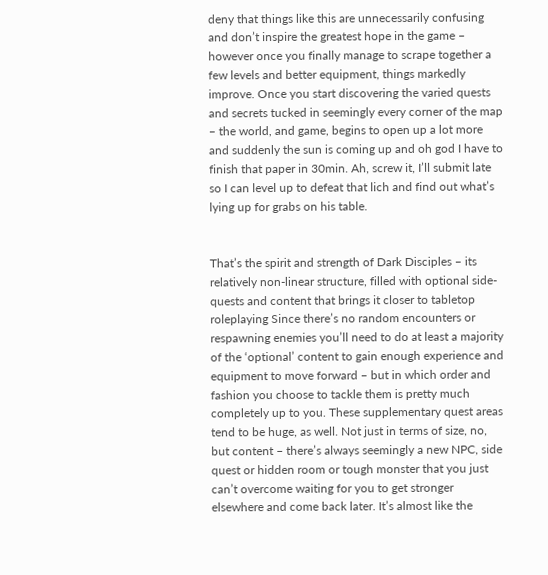deny that things like this are unnecessarily confusing and don’t inspire the greatest hope in the game – however once you finally manage to scrape together a few levels and better equipment, things markedly improve. Once you start discovering the varied quests and secrets tucked in seemingly every corner of the map – the world, and game, begins to open up a lot more and suddenly the sun is coming up and oh god I have to finish that paper in 30min. Ah, screw it, I’ll submit late so I can level up to defeat that lich and find out what’s lying up for grabs on his table.


That’s the spirit and strength of Dark Disciples – its relatively non-linear structure, filled with optional side-quests and content that brings it closer to tabletop roleplaying Since there’s no random encounters or respawning enemies you’ll need to do at least a majority of the ‘optional’ content to gain enough experience and equipment to move forward – but in which order and fashion you choose to tackle them is pretty much completely up to you. These supplementary quest areas tend to be huge, as well. Not just in terms of size, no, but content – there’s always seemingly a new NPC, side quest or hidden room or tough monster that you just can’t overcome waiting for you to get stronger elsewhere and come back later. It’s almost like the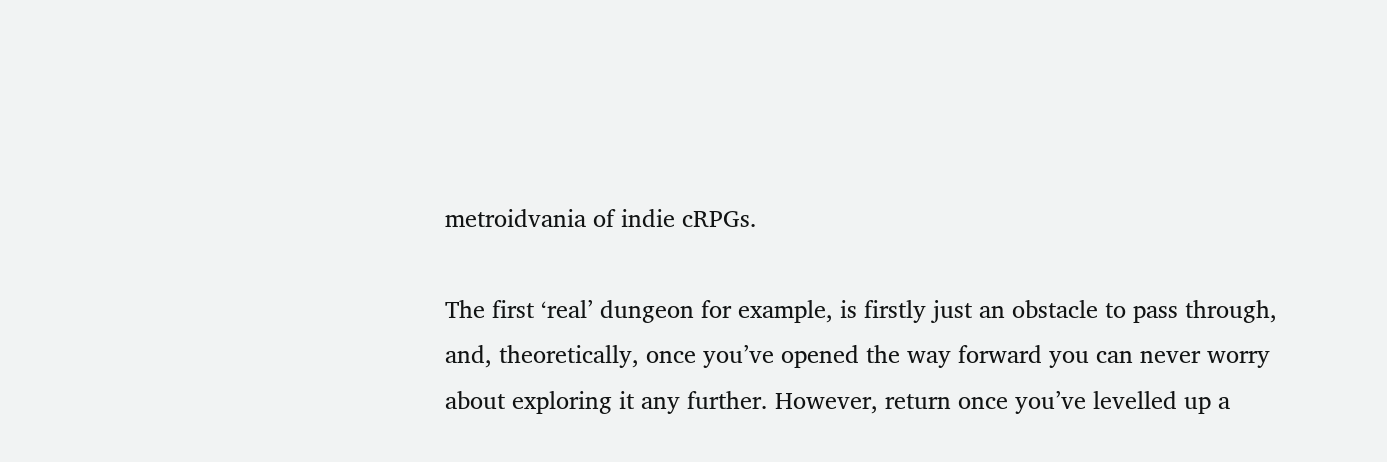metroidvania of indie cRPGs.

The first ‘real’ dungeon for example, is firstly just an obstacle to pass through, and, theoretically, once you’ve opened the way forward you can never worry about exploring it any further. However, return once you’ve levelled up a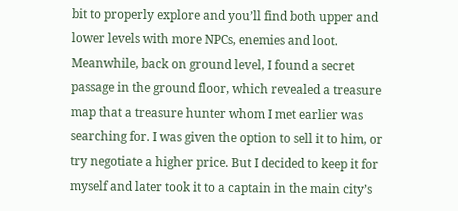bit to properly explore and you’ll find both upper and lower levels with more NPCs, enemies and loot. Meanwhile, back on ground level, I found a secret passage in the ground floor, which revealed a treasure map that a treasure hunter whom I met earlier was searching for. I was given the option to sell it to him, or try negotiate a higher price. But I decided to keep it for myself and later took it to a captain in the main city’s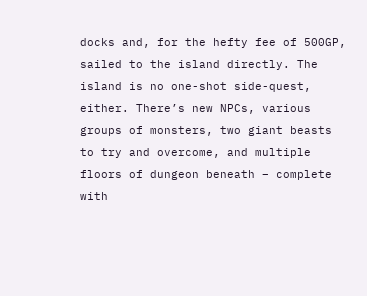docks and, for the hefty fee of 500GP, sailed to the island directly. The island is no one-shot side-quest, either. There’s new NPCs, various groups of monsters, two giant beasts to try and overcome, and multiple floors of dungeon beneath – complete with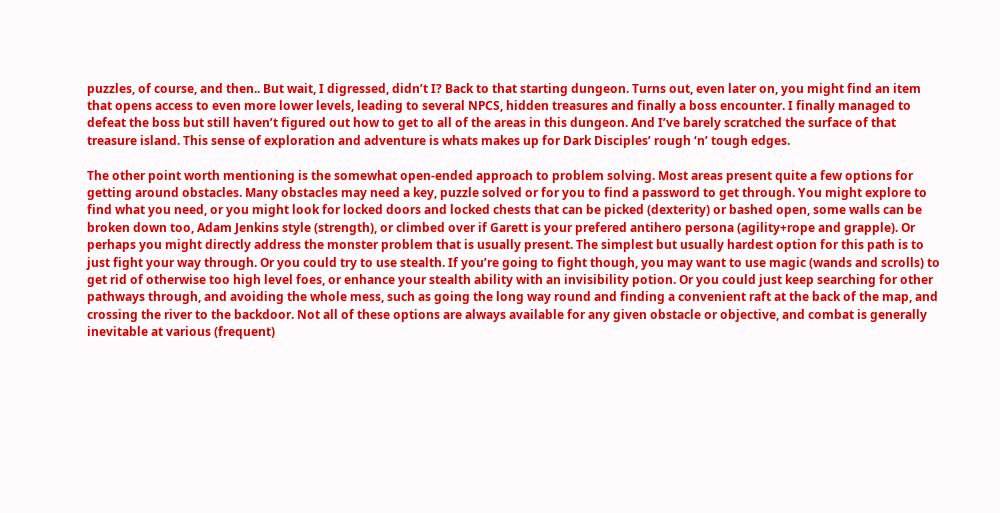puzzles, of course, and then.. But wait, I digressed, didn’t I? Back to that starting dungeon. Turns out, even later on, you might find an item that opens access to even more lower levels, leading to several NPCS, hidden treasures and finally a boss encounter. I finally managed to defeat the boss but still haven’t figured out how to get to all of the areas in this dungeon. And I’ve barely scratched the surface of that treasure island. This sense of exploration and adventure is whats makes up for Dark Disciples’ rough ‘n’ tough edges.

The other point worth mentioning is the somewhat open-ended approach to problem solving. Most areas present quite a few options for getting around obstacles. Many obstacles may need a key, puzzle solved or for you to find a password to get through. You might explore to find what you need, or you might look for locked doors and locked chests that can be picked (dexterity) or bashed open, some walls can be broken down too, Adam Jenkins style (strength), or climbed over if Garett is your prefered antihero persona (agility+rope and grapple). Or perhaps you might directly address the monster problem that is usually present. The simplest but usually hardest option for this path is to just fight your way through. Or you could try to use stealth. If you’re going to fight though, you may want to use magic (wands and scrolls) to get rid of otherwise too high level foes, or enhance your stealth ability with an invisibility potion. Or you could just keep searching for other pathways through, and avoiding the whole mess, such as going the long way round and finding a convenient raft at the back of the map, and crossing the river to the backdoor. Not all of these options are always available for any given obstacle or objective, and combat is generally inevitable at various (frequent)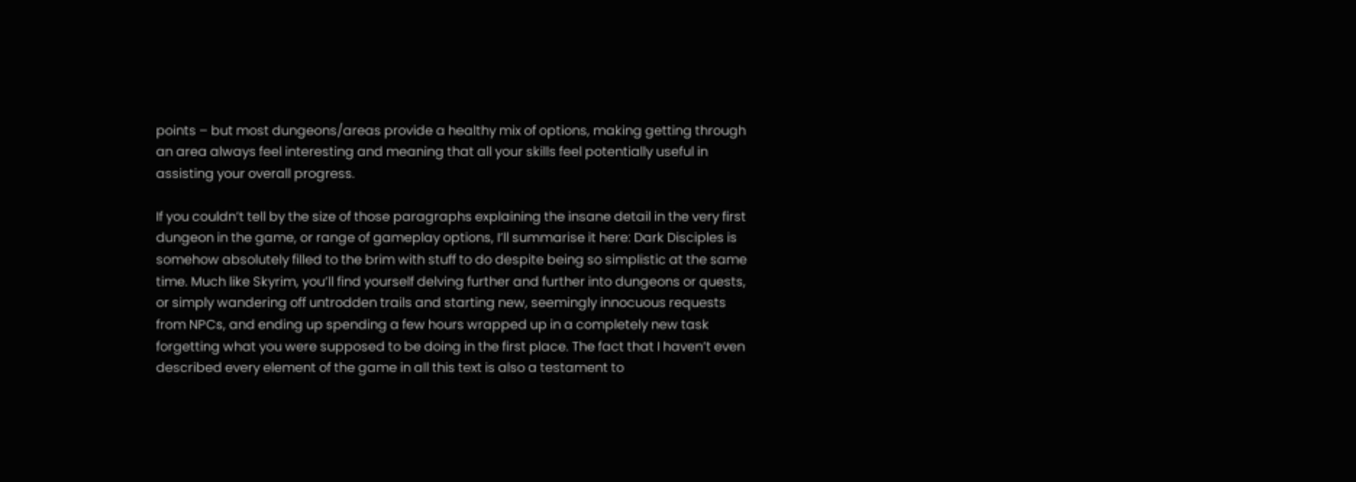points – but most dungeons/areas provide a healthy mix of options, making getting through an area always feel interesting and meaning that all your skills feel potentially useful in assisting your overall progress.

If you couldn’t tell by the size of those paragraphs explaining the insane detail in the very first dungeon in the game, or range of gameplay options, I’ll summarise it here: Dark Disciples is somehow absolutely filled to the brim with stuff to do despite being so simplistic at the same time. Much like Skyrim, you’ll find yourself delving further and further into dungeons or quests, or simply wandering off untrodden trails and starting new, seemingly innocuous requests from NPCs, and ending up spending a few hours wrapped up in a completely new task forgetting what you were supposed to be doing in the first place. The fact that I haven’t even described every element of the game in all this text is also a testament to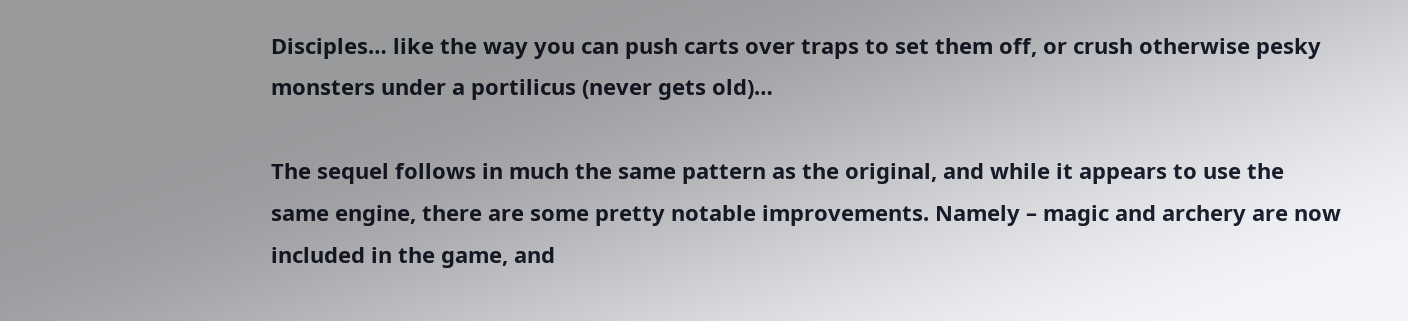Disciples… like the way you can push carts over traps to set them off, or crush otherwise pesky monsters under a portilicus (never gets old)…

The sequel follows in much the same pattern as the original, and while it appears to use the same engine, there are some pretty notable improvements. Namely – magic and archery are now included in the game, and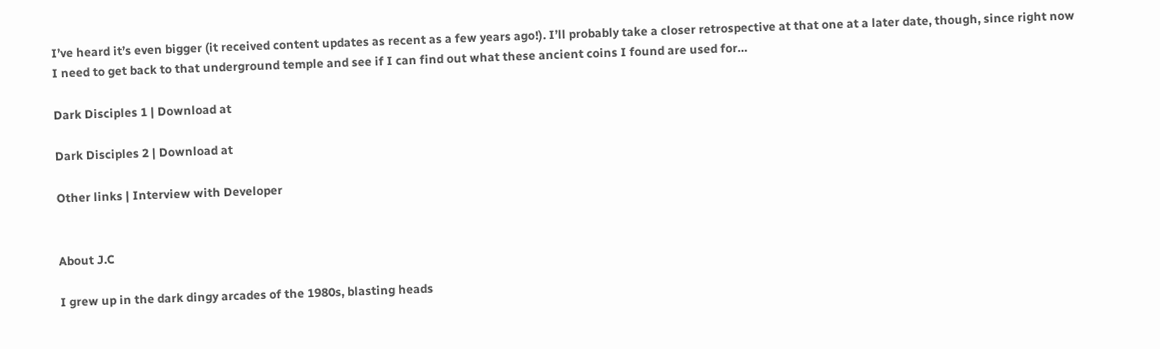I’ve heard it’s even bigger (it received content updates as recent as a few years ago!). I’ll probably take a closer retrospective at that one at a later date, though, since right now I need to get back to that underground temple and see if I can find out what these ancient coins I found are used for…

Dark Disciples 1 | Download at

Dark Disciples 2 | Download at

Other links | Interview with Developer


About J.C

I grew up in the dark dingy arcades of the 1980s, blasting heads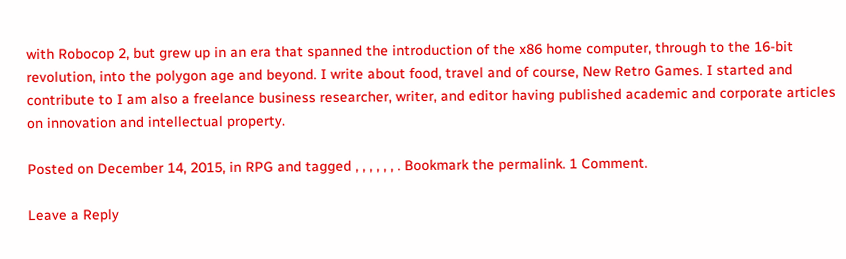with Robocop 2, but grew up in an era that spanned the introduction of the x86 home computer, through to the 16-bit revolution, into the polygon age and beyond. I write about food, travel and of course, New Retro Games. I started and contribute to I am also a freelance business researcher, writer, and editor having published academic and corporate articles on innovation and intellectual property.

Posted on December 14, 2015, in RPG and tagged , , , , , , . Bookmark the permalink. 1 Comment.

Leave a Reply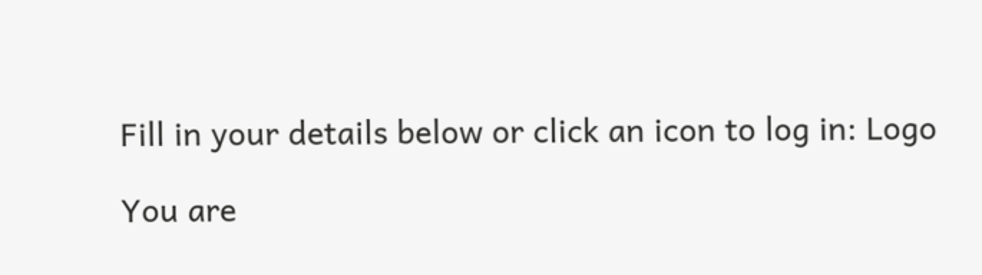Fill in your details below or click an icon to log in: Logo

You are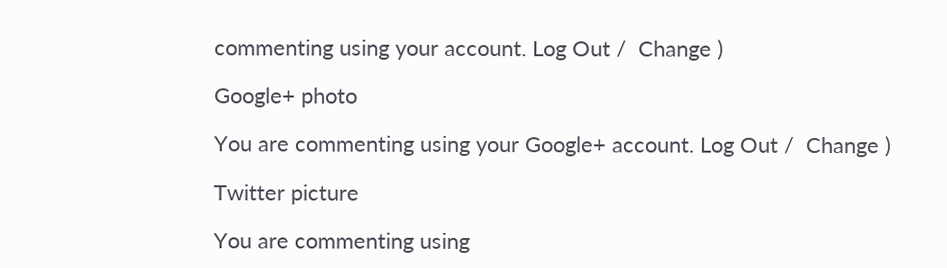commenting using your account. Log Out /  Change )

Google+ photo

You are commenting using your Google+ account. Log Out /  Change )

Twitter picture

You are commenting using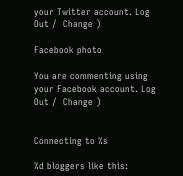your Twitter account. Log Out /  Change )

Facebook photo

You are commenting using your Facebook account. Log Out /  Change )


Connecting to %s

%d bloggers like this: